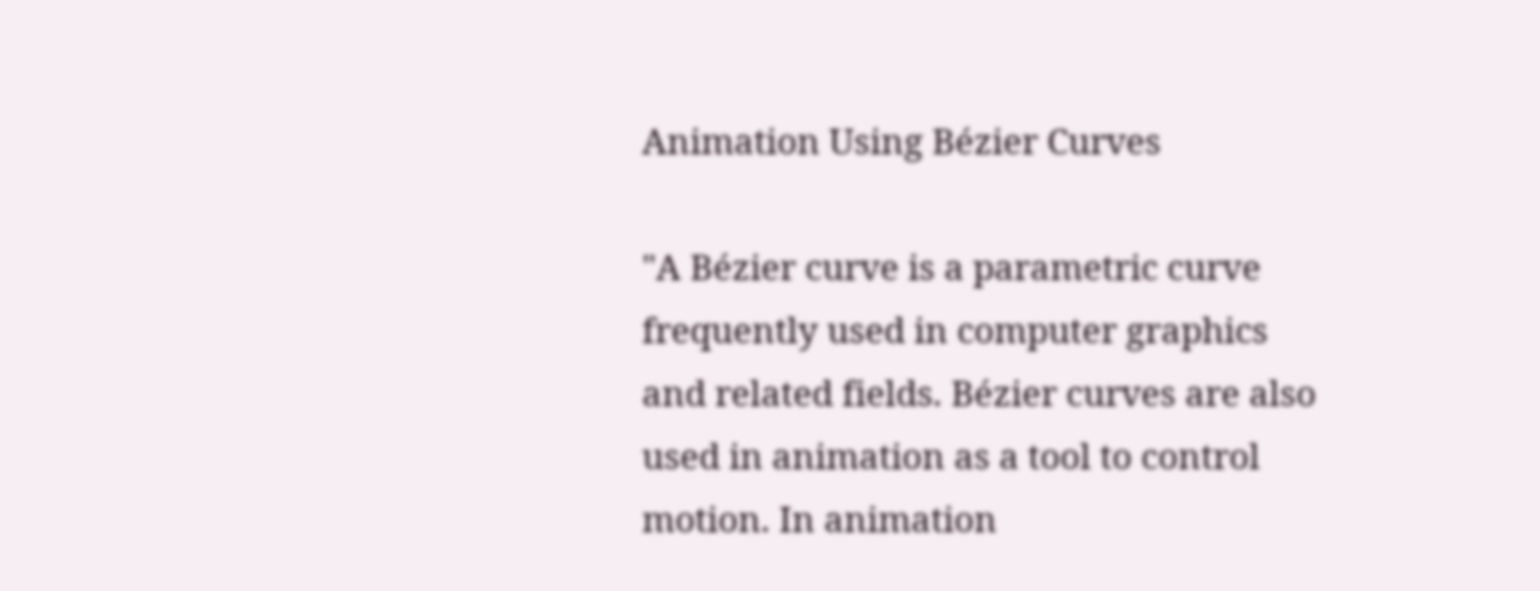Animation Using Bézier Curves

"A Bézier curve is a parametric curve frequently used in computer graphics and related fields. Bézier curves are also used in animation as a tool to control motion. In animation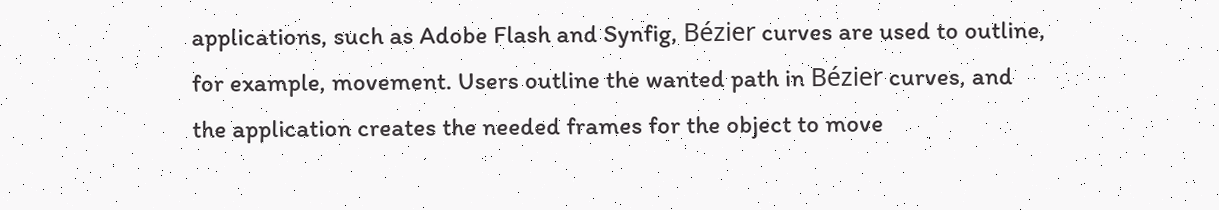applications, such as Adobe Flash and Synfig, Bézier curves are used to outline, for example, movement. Users outline the wanted path in Bézier curves, and the application creates the needed frames for the object to move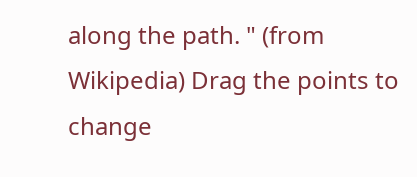along the path. " (from Wikipedia) Drag the points to change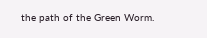the path of the Green Worm.